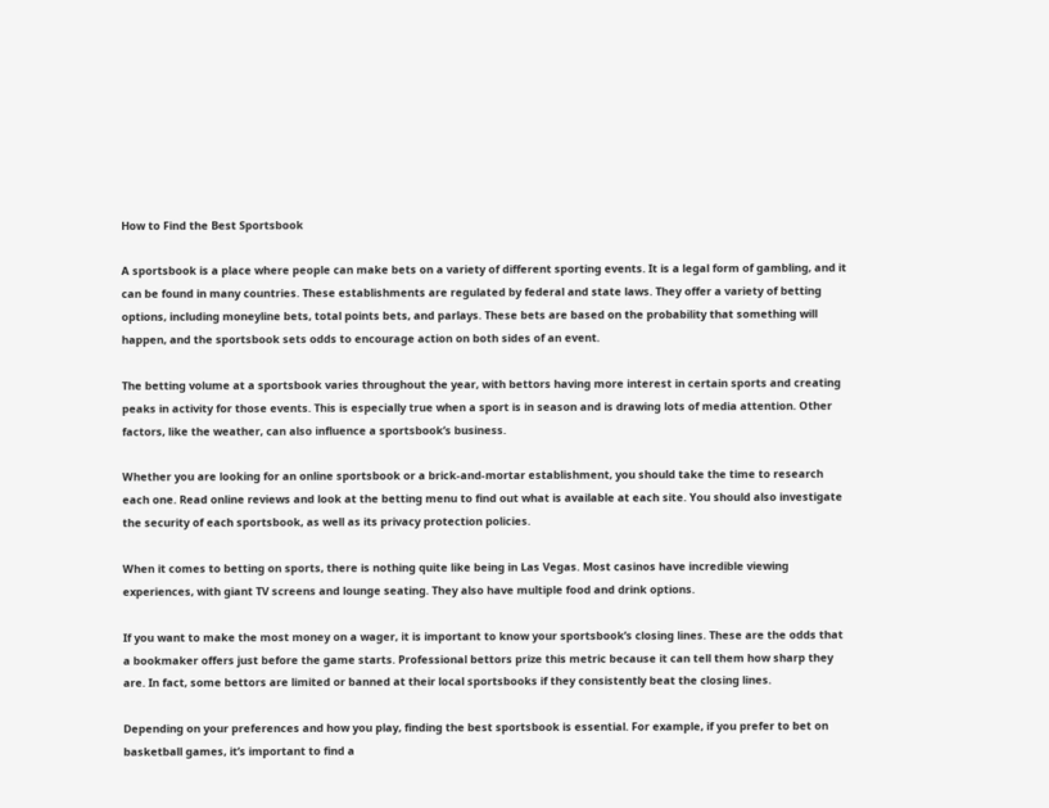How to Find the Best Sportsbook

A sportsbook is a place where people can make bets on a variety of different sporting events. It is a legal form of gambling, and it can be found in many countries. These establishments are regulated by federal and state laws. They offer a variety of betting options, including moneyline bets, total points bets, and parlays. These bets are based on the probability that something will happen, and the sportsbook sets odds to encourage action on both sides of an event.

The betting volume at a sportsbook varies throughout the year, with bettors having more interest in certain sports and creating peaks in activity for those events. This is especially true when a sport is in season and is drawing lots of media attention. Other factors, like the weather, can also influence a sportsbook’s business.

Whether you are looking for an online sportsbook or a brick-and-mortar establishment, you should take the time to research each one. Read online reviews and look at the betting menu to find out what is available at each site. You should also investigate the security of each sportsbook, as well as its privacy protection policies.

When it comes to betting on sports, there is nothing quite like being in Las Vegas. Most casinos have incredible viewing experiences, with giant TV screens and lounge seating. They also have multiple food and drink options.

If you want to make the most money on a wager, it is important to know your sportsbook’s closing lines. These are the odds that a bookmaker offers just before the game starts. Professional bettors prize this metric because it can tell them how sharp they are. In fact, some bettors are limited or banned at their local sportsbooks if they consistently beat the closing lines.

Depending on your preferences and how you play, finding the best sportsbook is essential. For example, if you prefer to bet on basketball games, it’s important to find a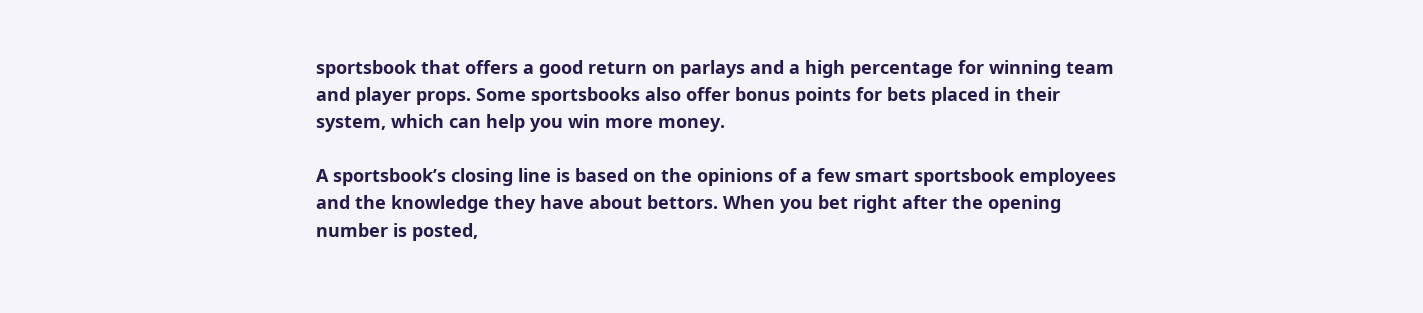sportsbook that offers a good return on parlays and a high percentage for winning team and player props. Some sportsbooks also offer bonus points for bets placed in their system, which can help you win more money.

A sportsbook’s closing line is based on the opinions of a few smart sportsbook employees and the knowledge they have about bettors. When you bet right after the opening number is posted,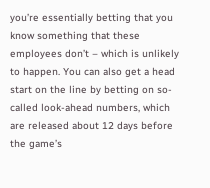you’re essentially betting that you know something that these employees don’t – which is unlikely to happen. You can also get a head start on the line by betting on so-called look-ahead numbers, which are released about 12 days before the game’s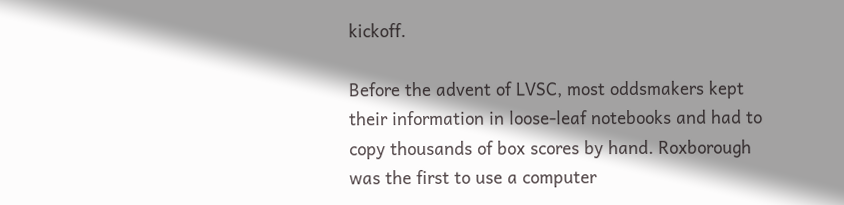kickoff.

Before the advent of LVSC, most oddsmakers kept their information in loose-leaf notebooks and had to copy thousands of box scores by hand. Roxborough was the first to use a computer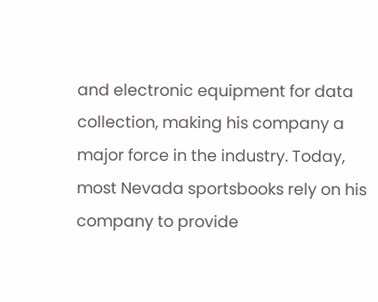and electronic equipment for data collection, making his company a major force in the industry. Today, most Nevada sportsbooks rely on his company to provide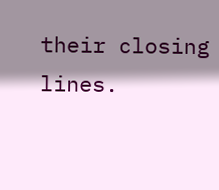their closing lines.